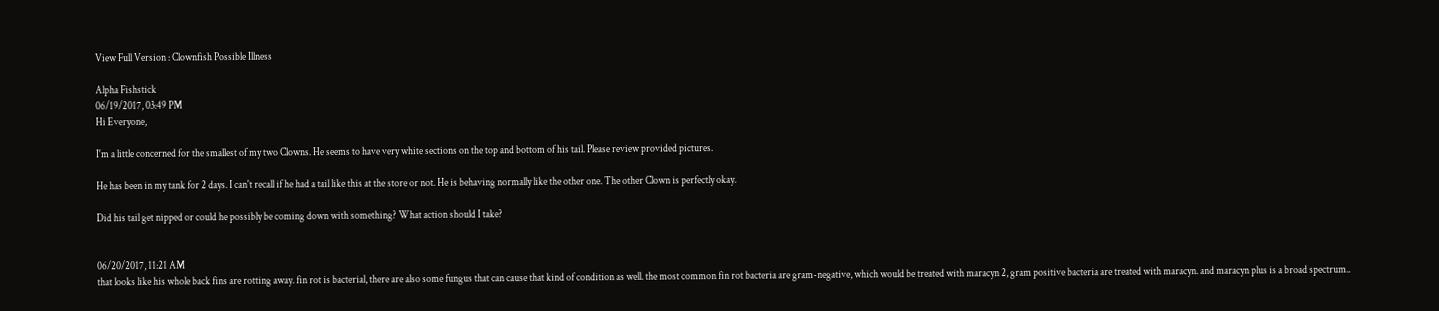View Full Version : Clownfish Possible Illness

Alpha Fishstick
06/19/2017, 03:49 PM
Hi Everyone,

I'm a little concerned for the smallest of my two Clowns. He seems to have very white sections on the top and bottom of his tail. Please review provided pictures.

He has been in my tank for 2 days. I can't recall if he had a tail like this at the store or not. He is behaving normally like the other one. The other Clown is perfectly okay.

Did his tail get nipped or could he possibly be coming down with something? What action should I take?


06/20/2017, 11:21 AM
that looks like his whole back fins are rotting away. fin rot is bacterial, there are also some fungus that can cause that kind of condition as well. the most common fin rot bacteria are gram-negative, which would be treated with maracyn 2, gram positive bacteria are treated with maracyn. and maracyn plus is a broad spectrum..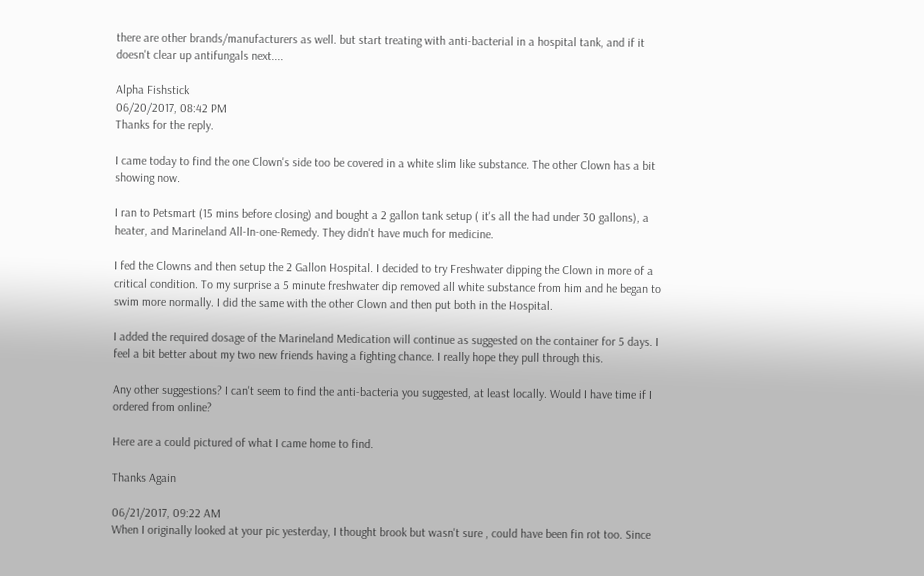there are other brands/manufacturers as well. but start treating with anti-bacterial in a hospital tank, and if it doesn't clear up antifungals next....

Alpha Fishstick
06/20/2017, 08:42 PM
Thanks for the reply.

I came today to find the one Clown's side too be covered in a white slim like substance. The other Clown has a bit showing now.

I ran to Petsmart (15 mins before closing) and bought a 2 gallon tank setup ( it's all the had under 30 gallons), a heater, and Marineland All-In-one-Remedy. They didn't have much for medicine.

I fed the Clowns and then setup the 2 Gallon Hospital. I decided to try Freshwater dipping the Clown in more of a critical condition. To my surprise a 5 minute freshwater dip removed all white substance from him and he began to swim more normally. I did the same with the other Clown and then put both in the Hospital.

I added the required dosage of the Marineland Medication will continue as suggested on the container for 5 days. I feel a bit better about my two new friends having a fighting chance. I really hope they pull through this.

Any other suggestions? I can't seem to find the anti-bacteria you suggested, at least locally. Would I have time if I ordered from online?

Here are a could pictured of what I came home to find.

Thanks Again

06/21/2017, 09:22 AM
When I originally looked at your pic yesterday, I thought brook but wasn't sure , could have been fin rot too. Since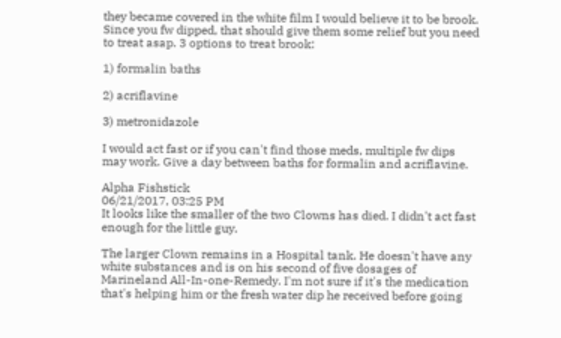they became covered in the white film I would believe it to be brook. Since you fw dipped, that should give them some relief but you need to treat asap. 3 options to treat brook:

1) formalin baths

2) acriflavine

3) metronidazole

I would act fast or if you can't find those meds, multiple fw dips may work. Give a day between baths for formalin and acriflavine.

Alpha Fishstick
06/21/2017, 03:25 PM
It looks like the smaller of the two Clowns has died. I didn't act fast enough for the little guy.

The larger Clown remains in a Hospital tank. He doesn't have any white substances and is on his second of five dosages of Marineland All-In-one-Remedy. I'm not sure if it's the medication that's helping him or the fresh water dip he received before going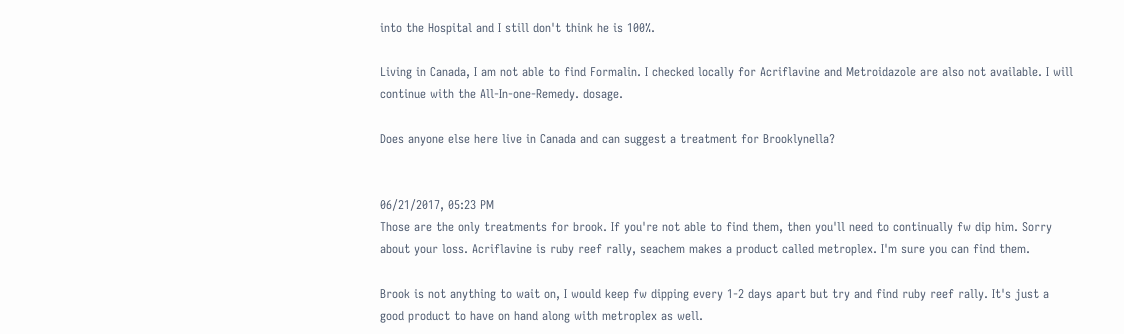into the Hospital and I still don't think he is 100%.

Living in Canada, I am not able to find Formalin. I checked locally for Acriflavine and Metroidazole are also not available. I will continue with the All-In-one-Remedy. dosage.

Does anyone else here live in Canada and can suggest a treatment for Brooklynella?


06/21/2017, 05:23 PM
Those are the only treatments for brook. If you're not able to find them, then you'll need to continually fw dip him. Sorry about your loss. Acriflavine is ruby reef rally, seachem makes a product called metroplex. I'm sure you can find them.

Brook is not anything to wait on, I would keep fw dipping every 1-2 days apart but try and find ruby reef rally. It's just a good product to have on hand along with metroplex as well.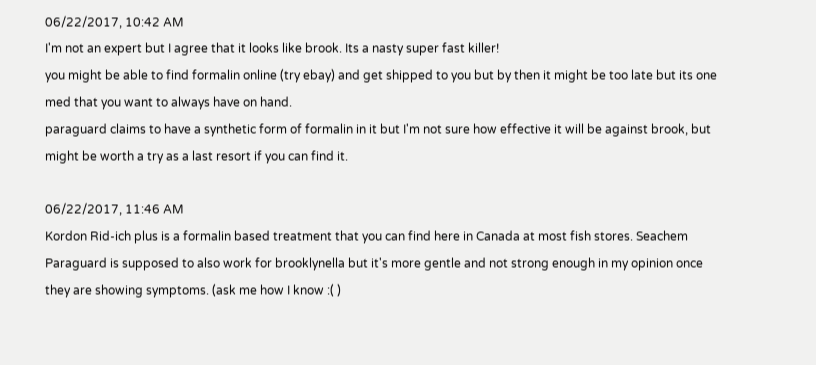06/22/2017, 10:42 AM
I'm not an expert but I agree that it looks like brook. Its a nasty super fast killer!
you might be able to find formalin online (try ebay) and get shipped to you but by then it might be too late but its one med that you want to always have on hand.
paraguard claims to have a synthetic form of formalin in it but I'm not sure how effective it will be against brook, but might be worth a try as a last resort if you can find it.

06/22/2017, 11:46 AM
Kordon Rid-ich plus is a formalin based treatment that you can find here in Canada at most fish stores. Seachem Paraguard is supposed to also work for brooklynella but it's more gentle and not strong enough in my opinion once they are showing symptoms. (ask me how I know :( )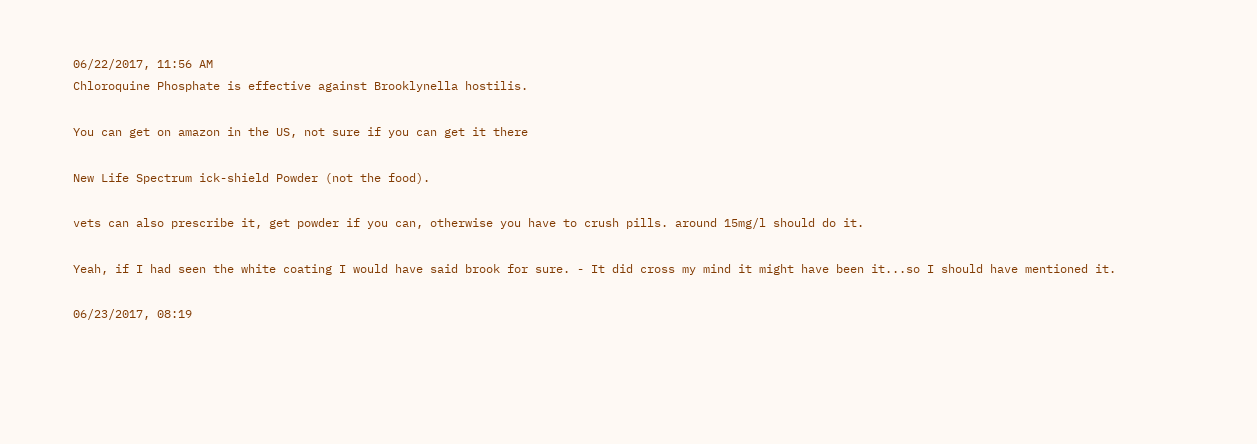06/22/2017, 11:56 AM
Chloroquine Phosphate is effective against Brooklynella hostilis.

You can get on amazon in the US, not sure if you can get it there

New Life Spectrum ick-shield Powder (not the food).

vets can also prescribe it, get powder if you can, otherwise you have to crush pills. around 15mg/l should do it.

Yeah, if I had seen the white coating I would have said brook for sure. - It did cross my mind it might have been it...so I should have mentioned it.

06/23/2017, 08:19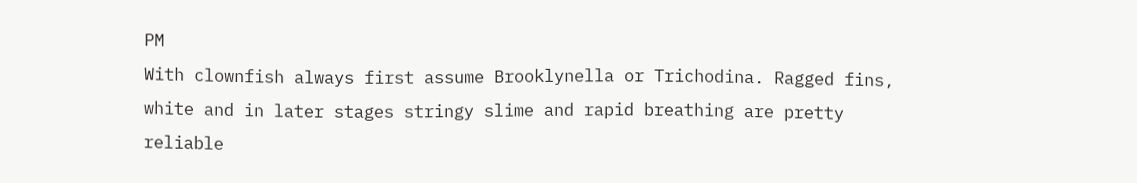PM
With clownfish always first assume Brooklynella or Trichodina. Ragged fins, white and in later stages stringy slime and rapid breathing are pretty reliable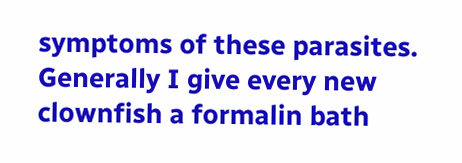symptoms of these parasites.
Generally I give every new clownfish a formalin bath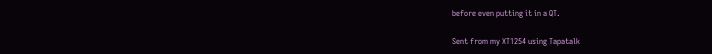before even putting it in a QT.

Sent from my XT1254 using Tapatalk